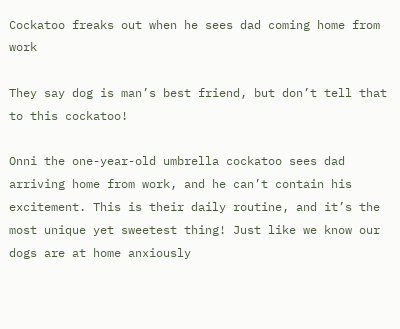Cockatoo freaks out when he sees dad coming home from work

They say dog is man’s best friend, but don’t tell that to this cockatoo!

Onni the one-year-old umbrella cockatoo sees dad arriving home from work, and he can’t contain his excitement. This is their daily routine, and it’s the most unique yet sweetest thing! Just like we know our dogs are at home anxiously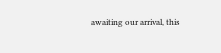awaiting our arrival, this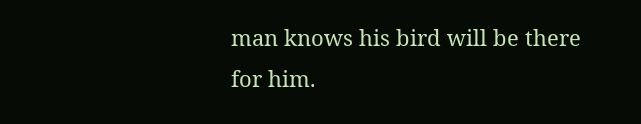man knows his bird will be there for him.